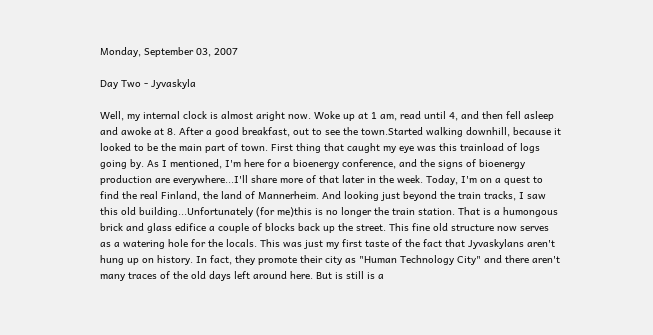Monday, September 03, 2007

Day Two - Jyvaskyla

Well, my internal clock is almost aright now. Woke up at 1 am, read until 4, and then fell asleep and awoke at 8. After a good breakfast, out to see the town.Started walking downhill, because it looked to be the main part of town. First thing that caught my eye was this trainload of logs going by. As I mentioned, I'm here for a bioenergy conference, and the signs of bioenergy production are everywhere...I'll share more of that later in the week. Today, I'm on a quest to find the real Finland, the land of Mannerheim. And looking just beyond the train tracks, I saw this old building...Unfortunately (for me)this is no longer the train station. That is a humongous brick and glass edifice a couple of blocks back up the street. This fine old structure now serves as a watering hole for the locals. This was just my first taste of the fact that Jyvaskylans aren't hung up on history. In fact, they promote their city as "Human Technology City" and there aren't many traces of the old days left around here. But is still is a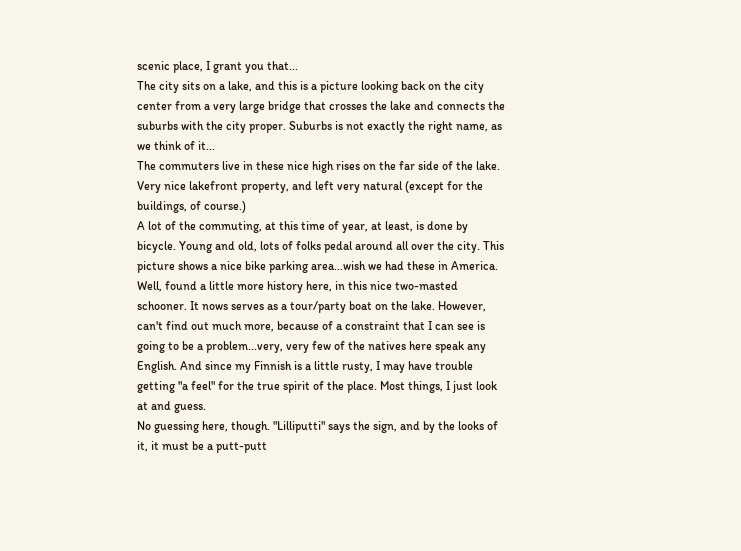scenic place, I grant you that...
The city sits on a lake, and this is a picture looking back on the city center from a very large bridge that crosses the lake and connects the suburbs with the city proper. Suburbs is not exactly the right name, as we think of it...
The commuters live in these nice high rises on the far side of the lake. Very nice lakefront property, and left very natural (except for the buildings, of course.)
A lot of the commuting, at this time of year, at least, is done by bicycle. Young and old, lots of folks pedal around all over the city. This picture shows a nice bike parking area...wish we had these in America.
Well, found a little more history here, in this nice two-masted schooner. It nows serves as a tour/party boat on the lake. However, can't find out much more, because of a constraint that I can see is going to be a problem...very, very few of the natives here speak any English. And since my Finnish is a little rusty, I may have trouble getting "a feel" for the true spirit of the place. Most things, I just look at and guess.
No guessing here, though. "Lilliputti" says the sign, and by the looks of it, it must be a putt-putt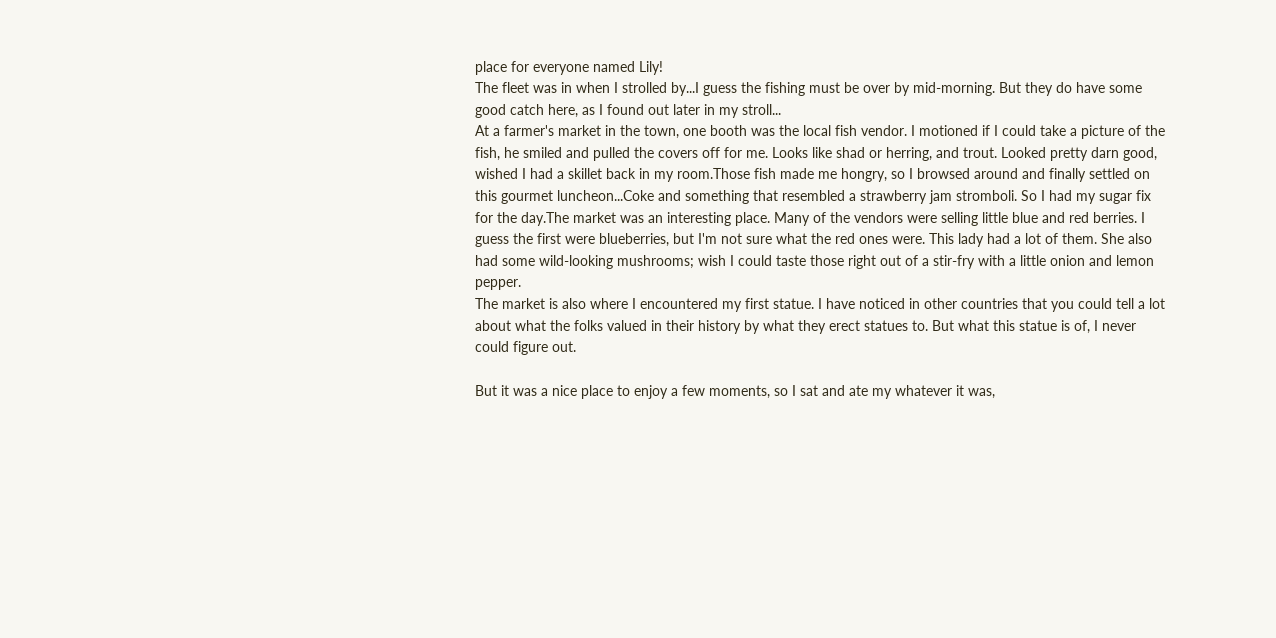place for everyone named Lily!
The fleet was in when I strolled by...I guess the fishing must be over by mid-morning. But they do have some good catch here, as I found out later in my stroll...
At a farmer's market in the town, one booth was the local fish vendor. I motioned if I could take a picture of the fish, he smiled and pulled the covers off for me. Looks like shad or herring, and trout. Looked pretty darn good, wished I had a skillet back in my room.Those fish made me hongry, so I browsed around and finally settled on this gourmet luncheon...Coke and something that resembled a strawberry jam stromboli. So I had my sugar fix for the day.The market was an interesting place. Many of the vendors were selling little blue and red berries. I guess the first were blueberries, but I'm not sure what the red ones were. This lady had a lot of them. She also had some wild-looking mushrooms; wish I could taste those right out of a stir-fry with a little onion and lemon pepper.
The market is also where I encountered my first statue. I have noticed in other countries that you could tell a lot about what the folks valued in their history by what they erect statues to. But what this statue is of, I never could figure out.

But it was a nice place to enjoy a few moments, so I sat and ate my whatever it was,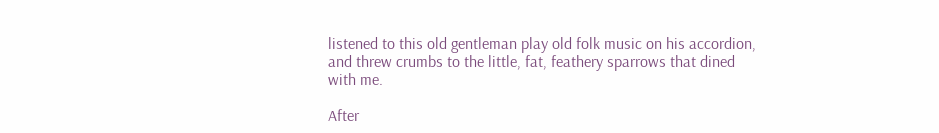listened to this old gentleman play old folk music on his accordion, and threw crumbs to the little, fat, feathery sparrows that dined with me.

After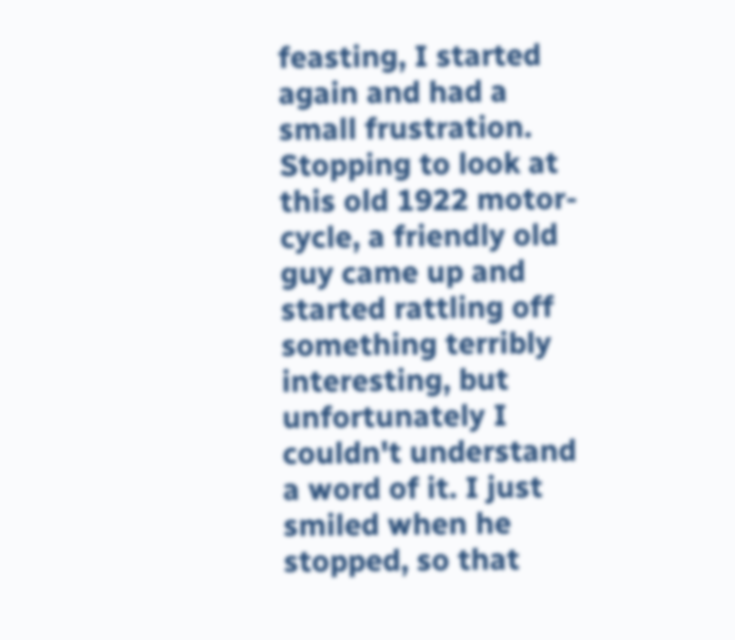feasting, I started again and had a small frustration. Stopping to look at this old 1922 motor-cycle, a friendly old guy came up and started rattling off something terribly interesting, but unfortunately I couldn't understand a word of it. I just smiled when he stopped, so that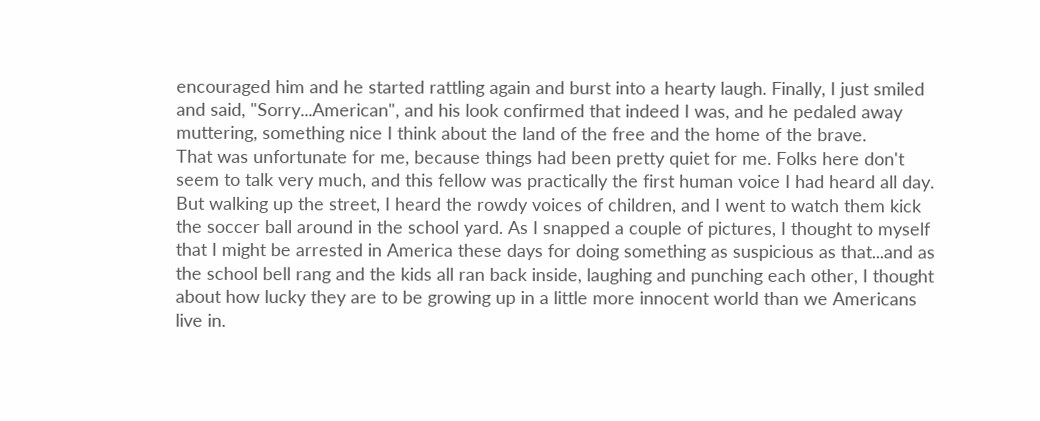encouraged him and he started rattling again and burst into a hearty laugh. Finally, I just smiled and said, "Sorry...American", and his look confirmed that indeed I was, and he pedaled away muttering, something nice I think about the land of the free and the home of the brave.
That was unfortunate for me, because things had been pretty quiet for me. Folks here don't seem to talk very much, and this fellow was practically the first human voice I had heard all day. But walking up the street, I heard the rowdy voices of children, and I went to watch them kick the soccer ball around in the school yard. As I snapped a couple of pictures, I thought to myself that I might be arrested in America these days for doing something as suspicious as that...and as the school bell rang and the kids all ran back inside, laughing and punching each other, I thought about how lucky they are to be growing up in a little more innocent world than we Americans live in.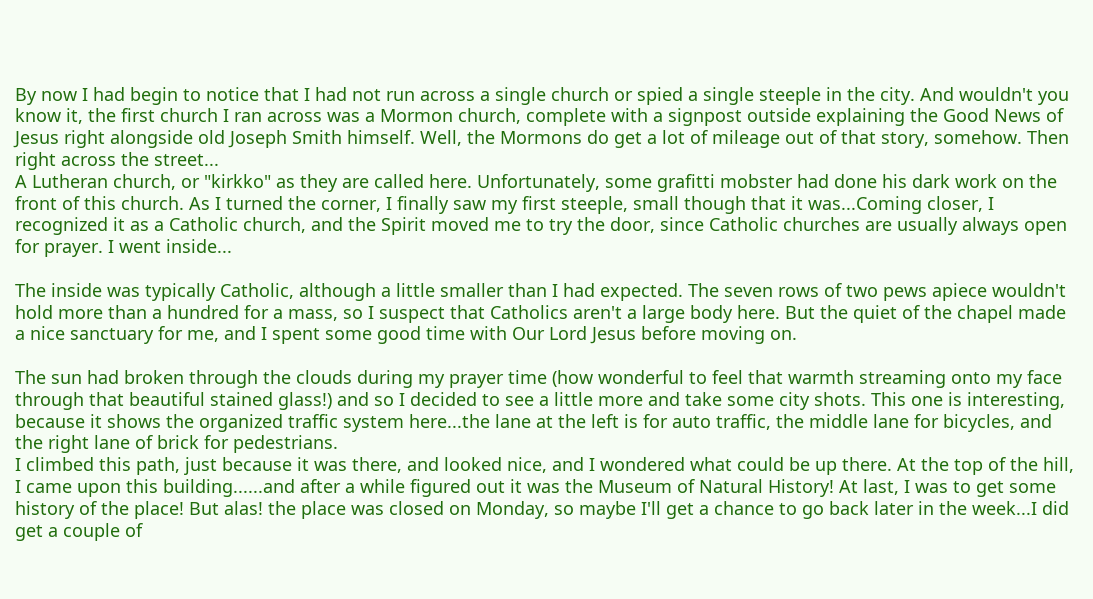By now I had begin to notice that I had not run across a single church or spied a single steeple in the city. And wouldn't you know it, the first church I ran across was a Mormon church, complete with a signpost outside explaining the Good News of Jesus right alongside old Joseph Smith himself. Well, the Mormons do get a lot of mileage out of that story, somehow. Then right across the street...
A Lutheran church, or "kirkko" as they are called here. Unfortunately, some grafitti mobster had done his dark work on the front of this church. As I turned the corner, I finally saw my first steeple, small though that it was...Coming closer, I recognized it as a Catholic church, and the Spirit moved me to try the door, since Catholic churches are usually always open for prayer. I went inside...

The inside was typically Catholic, although a little smaller than I had expected. The seven rows of two pews apiece wouldn't hold more than a hundred for a mass, so I suspect that Catholics aren't a large body here. But the quiet of the chapel made a nice sanctuary for me, and I spent some good time with Our Lord Jesus before moving on.

The sun had broken through the clouds during my prayer time (how wonderful to feel that warmth streaming onto my face through that beautiful stained glass!) and so I decided to see a little more and take some city shots. This one is interesting, because it shows the organized traffic system here...the lane at the left is for auto traffic, the middle lane for bicycles, and the right lane of brick for pedestrians.
I climbed this path, just because it was there, and looked nice, and I wondered what could be up there. At the top of the hill, I came upon this building......and after a while figured out it was the Museum of Natural History! At last, I was to get some history of the place! But alas! the place was closed on Monday, so maybe I'll get a chance to go back later in the week...I did get a couple of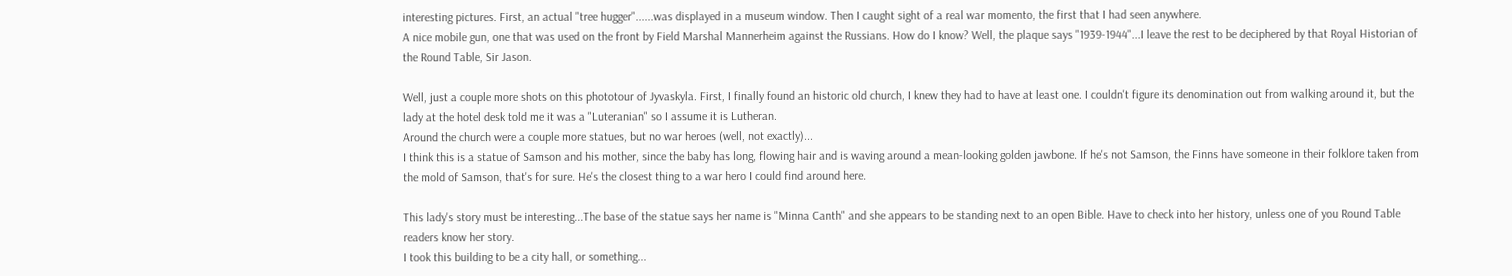interesting pictures. First, an actual "tree hugger"......was displayed in a museum window. Then I caught sight of a real war momento, the first that I had seen anywhere.
A nice mobile gun, one that was used on the front by Field Marshal Mannerheim against the Russians. How do I know? Well, the plaque says "1939-1944"...I leave the rest to be deciphered by that Royal Historian of the Round Table, Sir Jason.

Well, just a couple more shots on this phototour of Jyvaskyla. First, I finally found an historic old church, I knew they had to have at least one. I couldn't figure its denomination out from walking around it, but the lady at the hotel desk told me it was a "Luteranian" so I assume it is Lutheran.
Around the church were a couple more statues, but no war heroes (well, not exactly)...
I think this is a statue of Samson and his mother, since the baby has long, flowing hair and is waving around a mean-looking golden jawbone. If he's not Samson, the Finns have someone in their folklore taken from the mold of Samson, that's for sure. He's the closest thing to a war hero I could find around here.

This lady's story must be interesting...The base of the statue says her name is "Minna Canth" and she appears to be standing next to an open Bible. Have to check into her history, unless one of you Round Table readers know her story.
I took this building to be a city hall, or something...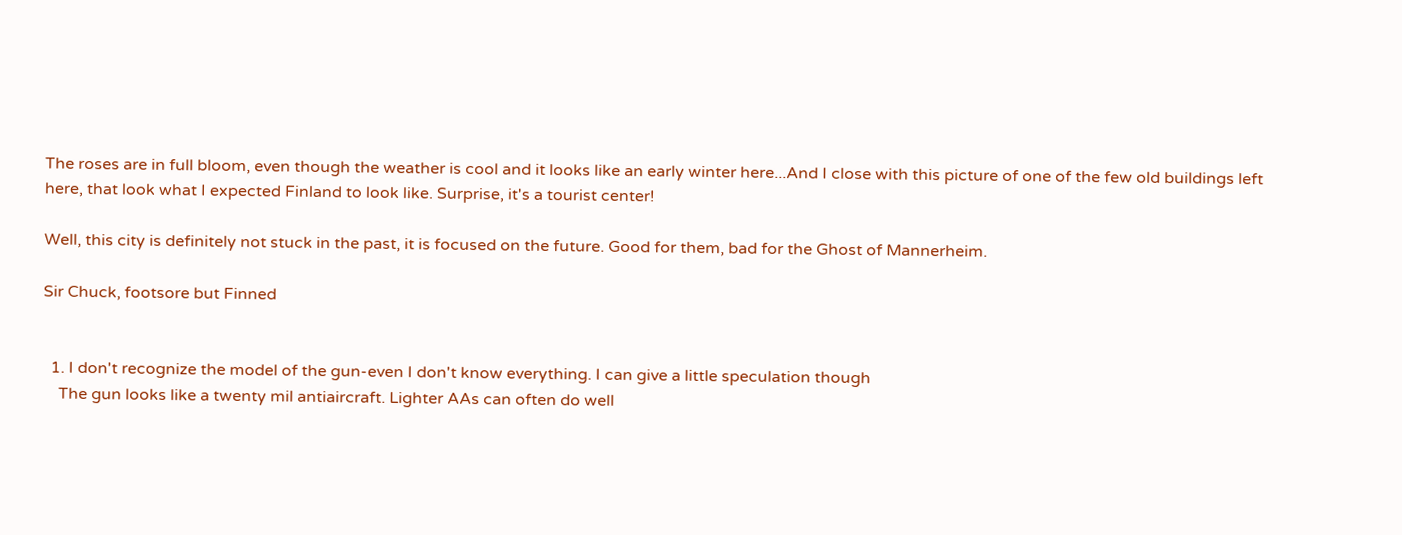The roses are in full bloom, even though the weather is cool and it looks like an early winter here...And I close with this picture of one of the few old buildings left here, that look what I expected Finland to look like. Surprise, it's a tourist center!

Well, this city is definitely not stuck in the past, it is focused on the future. Good for them, bad for the Ghost of Mannerheim.

Sir Chuck, footsore but Finned


  1. I don't recognize the model of the gun-even I don't know everything. I can give a little speculation though
    The gun looks like a twenty mil antiaircraft. Lighter AAs can often do well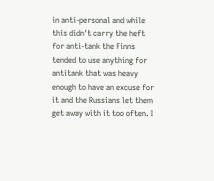in anti-personal and while this didn't carry the heft for anti-tank the Finns tended to use anything for antitank that was heavy enough to have an excuse for it and the Russians let them get away with it too often. I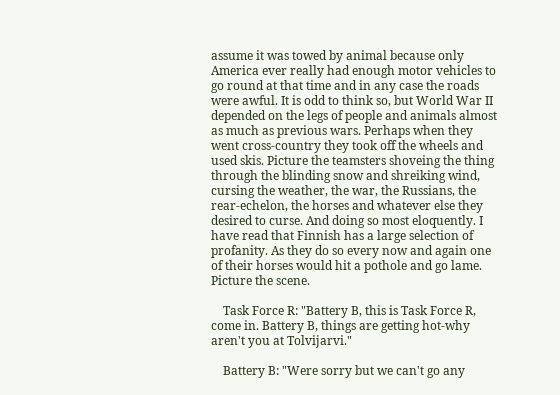assume it was towed by animal because only America ever really had enough motor vehicles to go round at that time and in any case the roads were awful. It is odd to think so, but World War II depended on the legs of people and animals almost as much as previous wars. Perhaps when they went cross-country they took off the wheels and used skis. Picture the teamsters shoveing the thing through the blinding snow and shreiking wind, cursing the weather, the war, the Russians, the rear-echelon, the horses and whatever else they desired to curse. And doing so most eloquently. I have read that Finnish has a large selection of profanity. As they do so every now and again one of their horses would hit a pothole and go lame. Picture the scene.

    Task Force R: "Battery B, this is Task Force R, come in. Battery B, things are getting hot-why aren't you at Tolvijarvi."

    Battery B: "Were sorry but we can't go any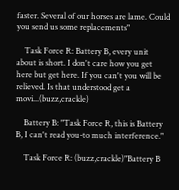faster. Several of our horses are lame. Could you send us some replacements"

    Task Force R: Battery B, every unit about is short. I don't care how you get here but get here. If you can't you will be relieved. Is that understood get a movi...(buzz,crackle)

    Battery B: "Task Force R, this is Battery B, I can't read you-to much interference."

    Task Force R: (buzz,crackle)"Battery B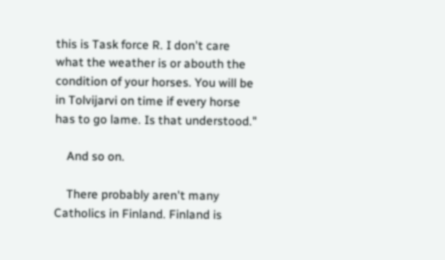this is Task force R. I don't care what the weather is or abouth the condition of your horses. You will be in Tolvijarvi on time if every horse has to go lame. Is that understood."

    And so on.

    There probably aren't many Catholics in Finland. Finland is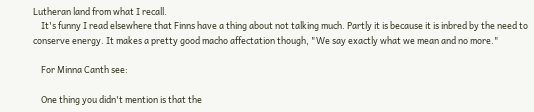Lutheran land from what I recall.
    It's funny I read elsewhere that Finns have a thing about not talking much. Partly it is because it is inbred by the need to conserve energy. It makes a pretty good macho affectation though, "We say exactly what we mean and no more."

    For Minna Canth see:

    One thing you didn't mention is that the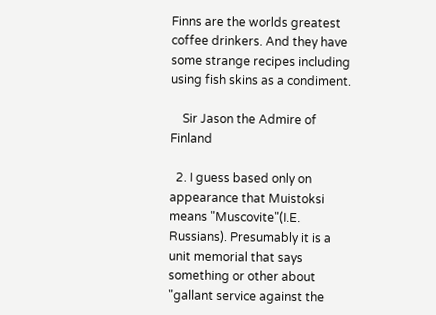Finns are the worlds greatest coffee drinkers. And they have some strange recipes including using fish skins as a condiment.

    Sir Jason the Admire of Finland

  2. I guess based only on appearance that Muistoksi means "Muscovite"(I.E. Russians). Presumably it is a unit memorial that says something or other about "gallant service against the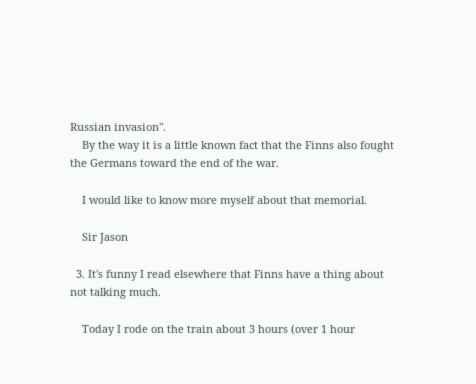Russian invasion".
    By the way it is a little known fact that the Finns also fought the Germans toward the end of the war.

    I would like to know more myself about that memorial.

    Sir Jason

  3. It's funny I read elsewhere that Finns have a thing about not talking much.

    Today I rode on the train about 3 hours (over 1 hour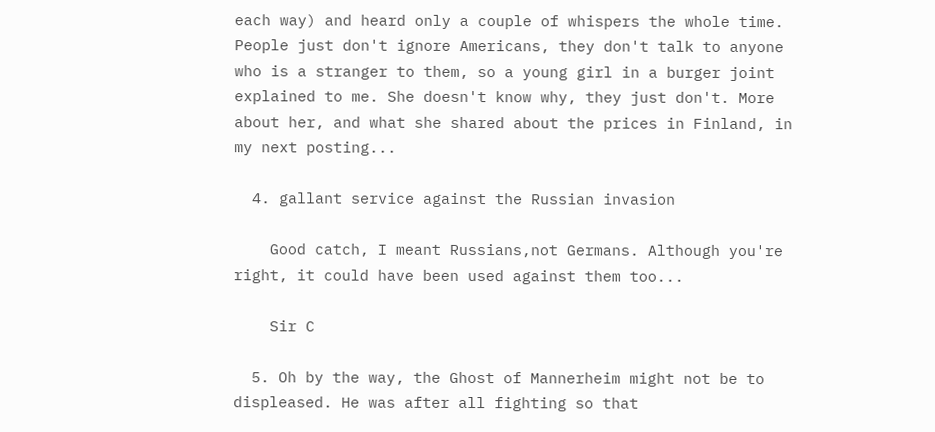each way) and heard only a couple of whispers the whole time. People just don't ignore Americans, they don't talk to anyone who is a stranger to them, so a young girl in a burger joint explained to me. She doesn't know why, they just don't. More about her, and what she shared about the prices in Finland, in my next posting...

  4. gallant service against the Russian invasion

    Good catch, I meant Russians,not Germans. Although you're right, it could have been used against them too...

    Sir C

  5. Oh by the way, the Ghost of Mannerheim might not be to displeased. He was after all fighting so that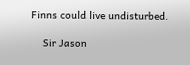Finns could live undisturbed.

    Sir Jason